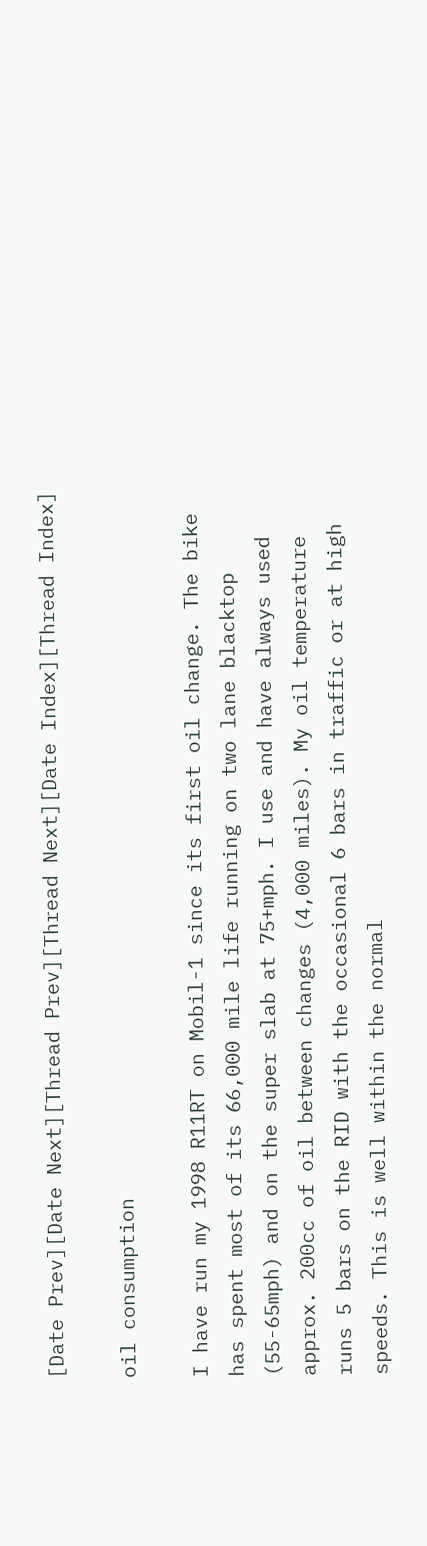[Date Prev][Date Next][Thread Prev][Thread Next][Date Index][Thread Index]

oil consumption

I have run my 1998 R11RT on Mobil-1 since its first oil change. The bike
has spent most of its 66,000 mile life running on two lane blacktop
(55-65mph) and on the super slab at 75+mph. I use and have always used
approx. 200cc of oil between changes (4,000 miles). My oil temperature
runs 5 bars on the RID with the occasional 6 bars in traffic or at high
speeds. This is well within the normal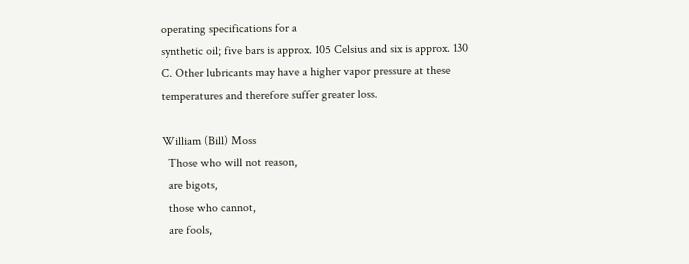operating specifications for a
synthetic oil; five bars is approx. 105 Celsius and six is approx. 130
C. Other lubricants may have a higher vapor pressure at these
temperatures and therefore suffer greater loss.

William (Bill) Moss
  Those who will not reason,
  are bigots,
  those who cannot,
  are fools,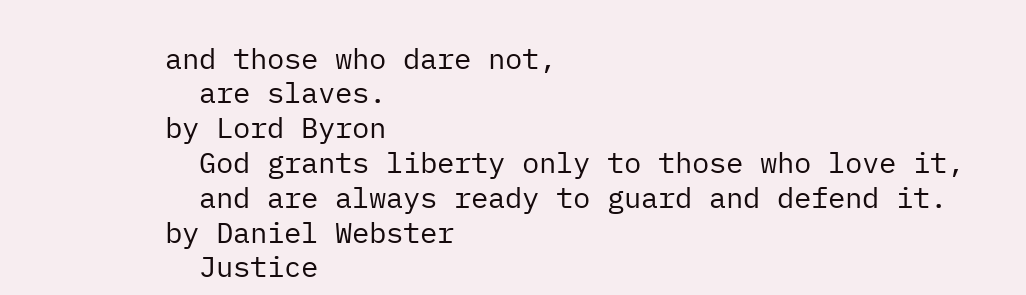and those who dare not,
  are slaves.
by Lord Byron
  God grants liberty only to those who love it,
  and are always ready to guard and defend it.
by Daniel Webster
  Justice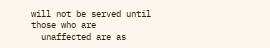will not be served until those who are
  unaffected are as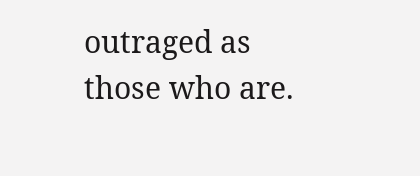outraged as those who are.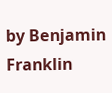by Benjamin Franklin